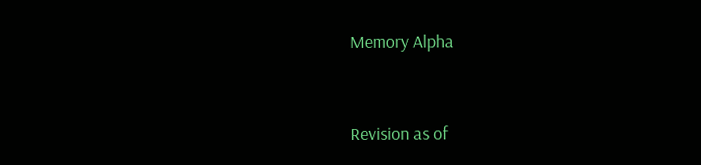Memory Alpha


Revision as of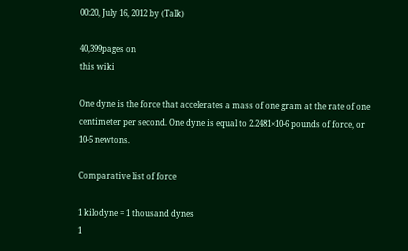00:20, July 16, 2012 by (Talk)

40,399pages on
this wiki

One dyne is the force that accelerates a mass of one gram at the rate of one centimeter per second. One dyne is equal to 2.2481×10-6 pounds of force, or 10-5 newtons.

Comparative list of force

1 kilodyne = 1 thousand dynes
1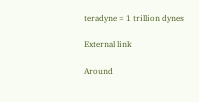teradyne = 1 trillion dynes

External link

Around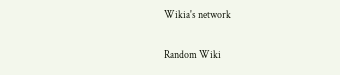Wikia's network

Random Wiki